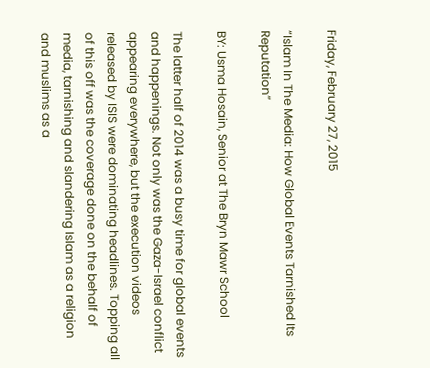Friday, February 27, 2015

“Islam In The Media: How Global Events Tarnished Its Reputation”

BY: Usma Hosain, Senior at The Bryn Mawr School

The latter half of 2014 was a busy time for global events and happenings. Not only was the Gaza-Israel conflict appearing everywhere, but the execution videos released by ISIS were dominating headlines. Topping all of this off was the coverage done on the behalf of media, tarnishing and slandering Islam as a religion and muslims as a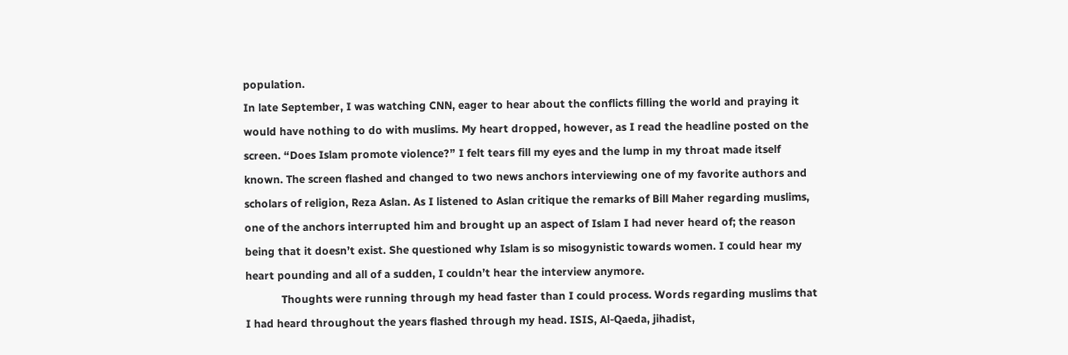population.
In late September, I was watching CNN, eager to hear about the conflicts filling the world and praying it would have nothing to do with muslims. My heart dropped, however, as I read the headline posted on the screen. “Does Islam promote violence?” I felt tears fill my eyes and the lump in my throat made itself known. The screen flashed and changed to two news anchors interviewing one of my favorite authors and scholars of religion, Reza Aslan. As I listened to Aslan critique the remarks of Bill Maher regarding muslims, one of the anchors interrupted him and brought up an aspect of Islam I had never heard of; the reason being that it doesn’t exist. She questioned why Islam is so misogynistic towards women. I could hear my heart pounding and all of a sudden, I couldn’t hear the interview anymore.
            Thoughts were running through my head faster than I could process. Words regarding muslims that I had heard throughout the years flashed through my head. ISIS, Al-Qaeda, jihadist,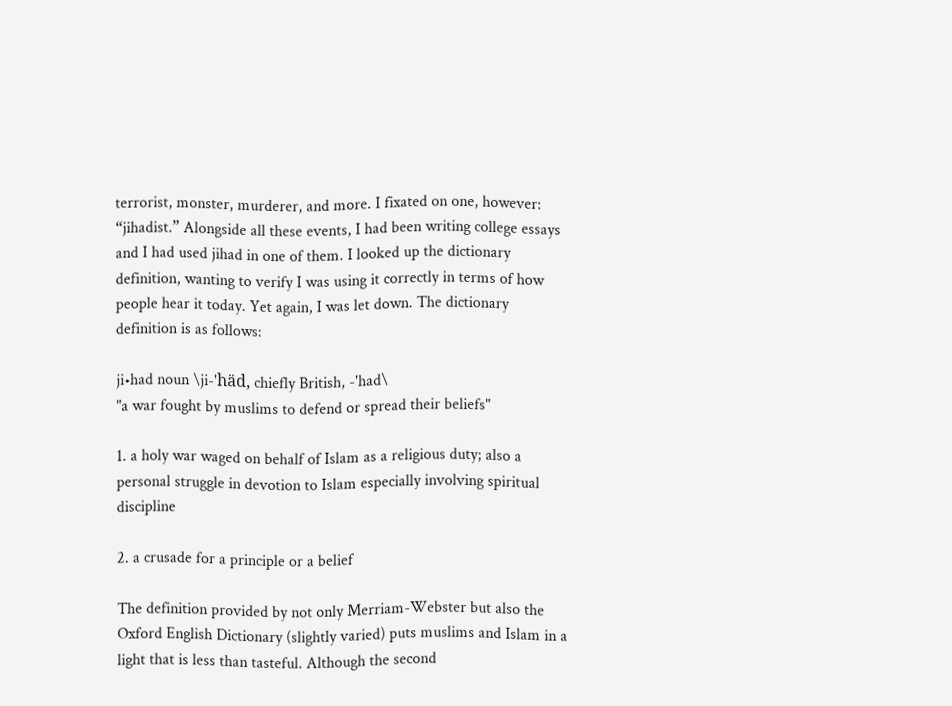terrorist, monster, murderer, and more. I fixated on one, however: “jihadist.” Alongside all these events, I had been writing college essays and I had used jihad in one of them. I looked up the dictionary definition, wanting to verify I was using it correctly in terms of how people hear it today. Yet again, I was let down. The dictionary definition is as follows:

ji•had noun \ji-'häd, chiefly British, -'had\
"a war fought by muslims to defend or spread their beliefs"

1. a holy war waged on behalf of Islam as a religious duty; also a personal struggle in devotion to Islam especially involving spiritual discipline

2. a crusade for a principle or a belief

The definition provided by not only Merriam-Webster but also the Oxford English Dictionary (slightly varied) puts muslims and Islam in a light that is less than tasteful. Although the second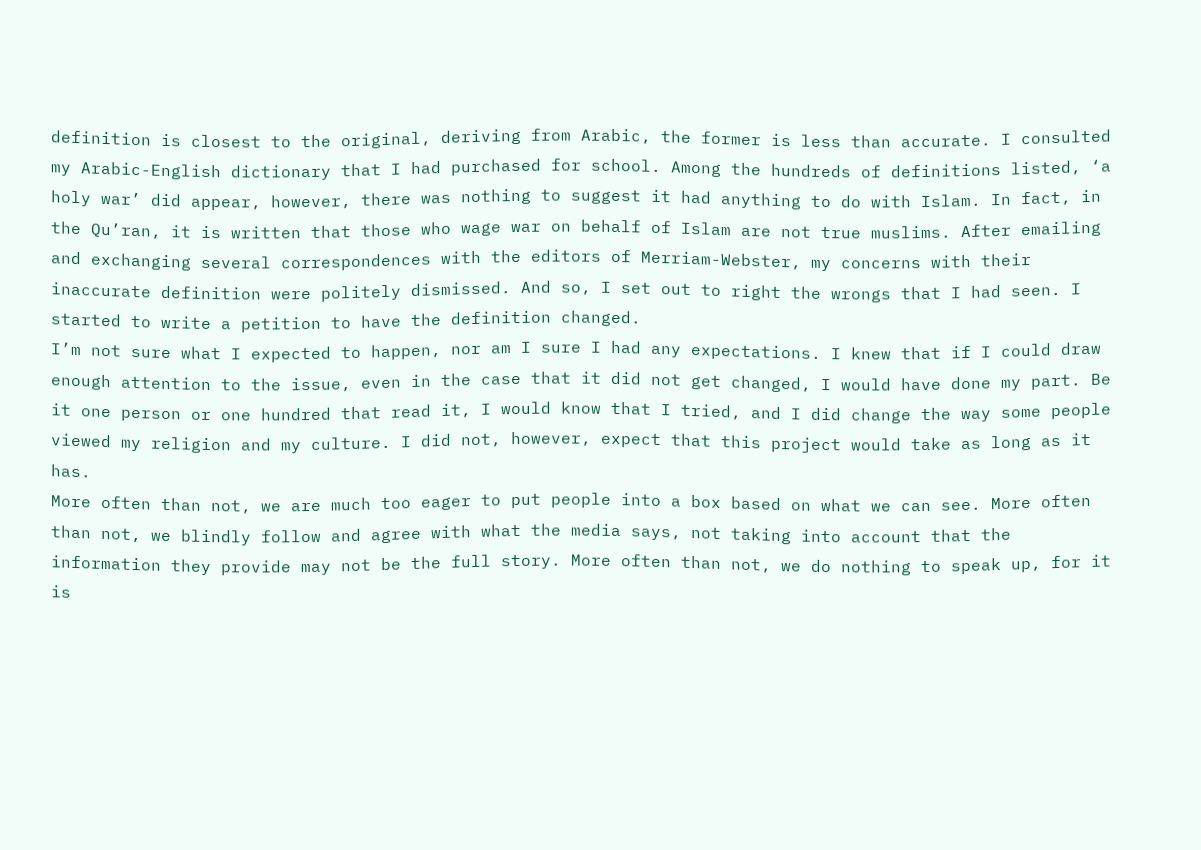definition is closest to the original, deriving from Arabic, the former is less than accurate. I consulted my Arabic-English dictionary that I had purchased for school. Among the hundreds of definitions listed, ‘a holy war’ did appear, however, there was nothing to suggest it had anything to do with Islam. In fact, in the Qu’ran, it is written that those who wage war on behalf of Islam are not true muslims. After emailing and exchanging several correspondences with the editors of Merriam-Webster, my concerns with their inaccurate definition were politely dismissed. And so, I set out to right the wrongs that I had seen. I started to write a petition to have the definition changed.
I’m not sure what I expected to happen, nor am I sure I had any expectations. I knew that if I could draw enough attention to the issue, even in the case that it did not get changed, I would have done my part. Be it one person or one hundred that read it, I would know that I tried, and I did change the way some people viewed my religion and my culture. I did not, however, expect that this project would take as long as it has.
More often than not, we are much too eager to put people into a box based on what we can see. More often than not, we blindly follow and agree with what the media says, not taking into account that the information they provide may not be the full story. More often than not, we do nothing to speak up, for it is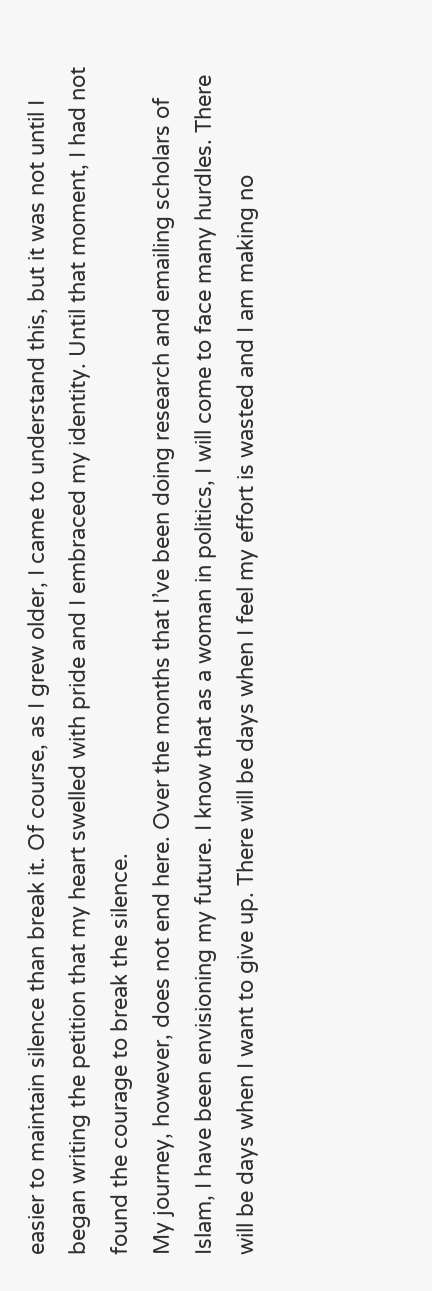easier to maintain silence than break it. Of course, as I grew older, I came to understand this, but it was not until I began writing the petition that my heart swelled with pride and I embraced my identity. Until that moment, I had not found the courage to break the silence.
My journey, however, does not end here. Over the months that I’ve been doing research and emailing scholars of Islam, I have been envisioning my future. I know that as a woman in politics, I will come to face many hurdles. There will be days when I want to give up. There will be days when I feel my effort is wasted and I am making no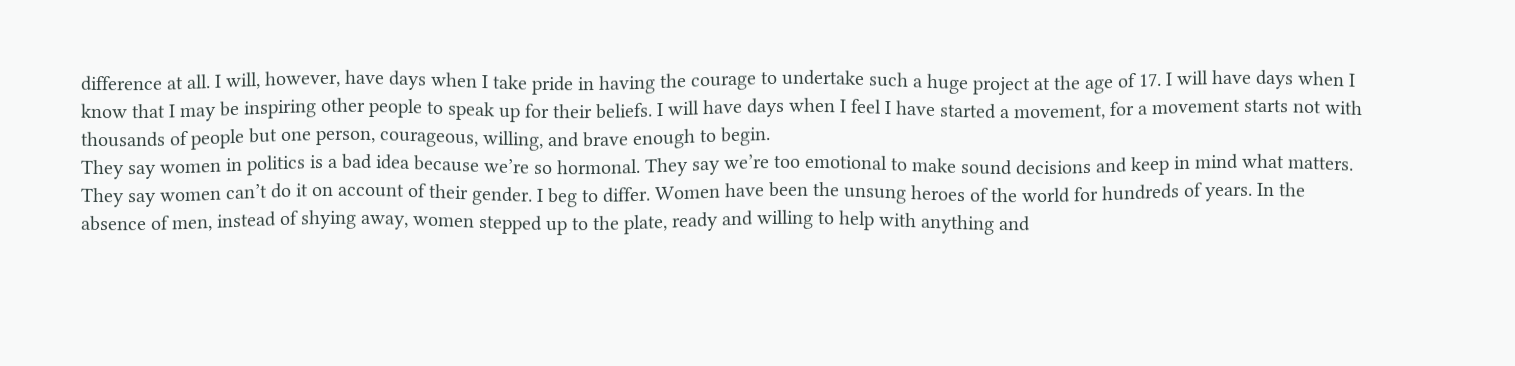difference at all. I will, however, have days when I take pride in having the courage to undertake such a huge project at the age of 17. I will have days when I know that I may be inspiring other people to speak up for their beliefs. I will have days when I feel I have started a movement, for a movement starts not with thousands of people but one person, courageous, willing, and brave enough to begin.
They say women in politics is a bad idea because we’re so hormonal. They say we’re too emotional to make sound decisions and keep in mind what matters. They say women can’t do it on account of their gender. I beg to differ. Women have been the unsung heroes of the world for hundreds of years. In the absence of men, instead of shying away, women stepped up to the plate, ready and willing to help with anything and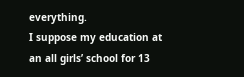everything.
I suppose my education at an all girls’ school for 13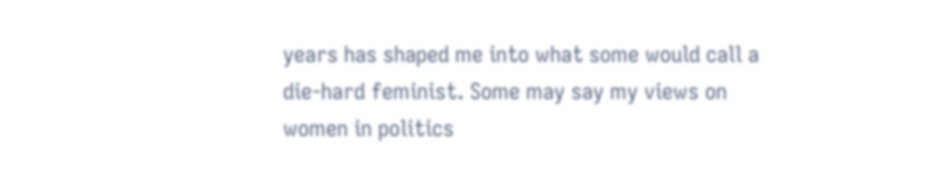years has shaped me into what some would call a die-hard feminist. Some may say my views on women in politics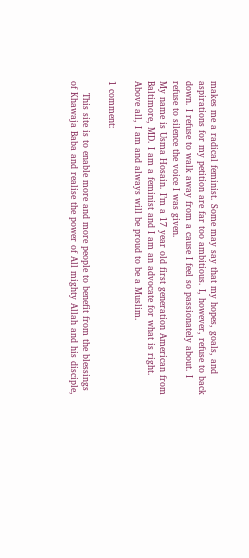makes me a radical feminist. Some may say that my hopes, goals, and aspirations for my petition are far too ambitious. I, however, refuse to back down. I refuse to walk away from a cause I feel so passionately about. I refuse to silence the voice I was given.
My name is Usma Hosain. I’m a 17 year old first generation American from Baltimore, MD. I am a feminist and I am an advocate for what is right. Above all, I am and always will be proud to be a Muslim.

1 comment:

    This site is to enable more and more people to benefit from the blessings of Khawaja Baba and realise the power of All mighty Allah and his disciple,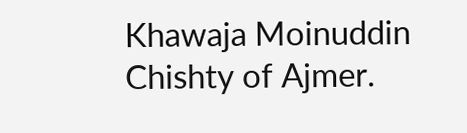Khawaja Moinuddin Chishty of Ajmer.